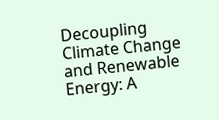Decoupling Climate Change and Renewable Energy: A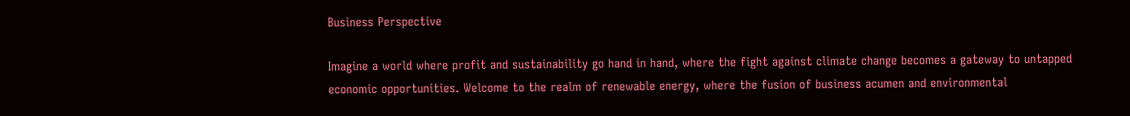Business Perspective

Imagine a world where profit and sustainability go hand in hand, where the fight against climate change becomes a gateway to untapped economic opportunities. Welcome to the realm of renewable energy, where the fusion of business acumen and environmental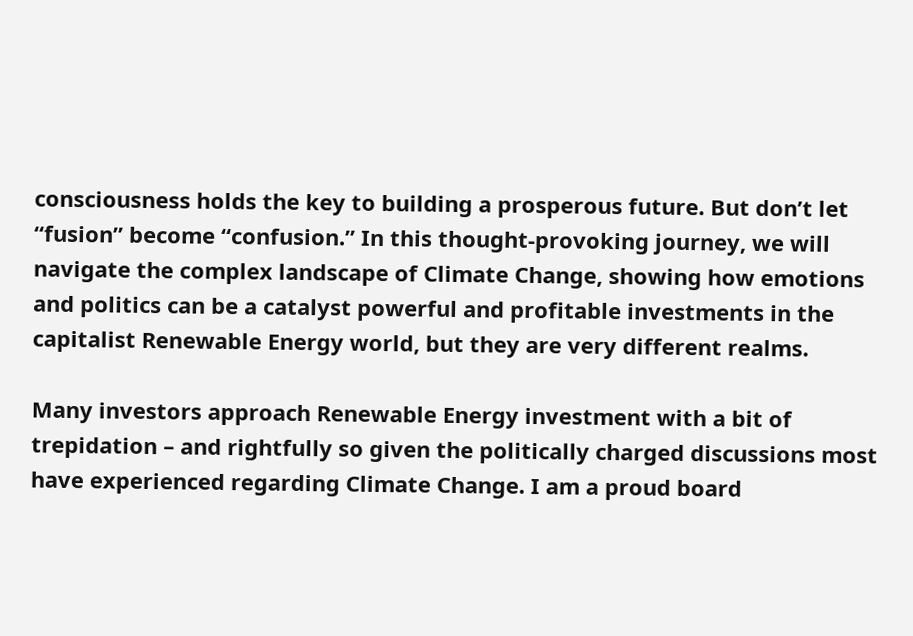consciousness holds the key to building a prosperous future. But don’t let “fusion” become “confusion.” In this thought-provoking journey, we will navigate the complex landscape of Climate Change, showing how emotions and politics can be a catalyst powerful and profitable investments in the capitalist Renewable Energy world, but they are very different realms.

Many investors approach Renewable Energy investment with a bit of trepidation – and rightfully so given the politically charged discussions most have experienced regarding Climate Change. I am a proud board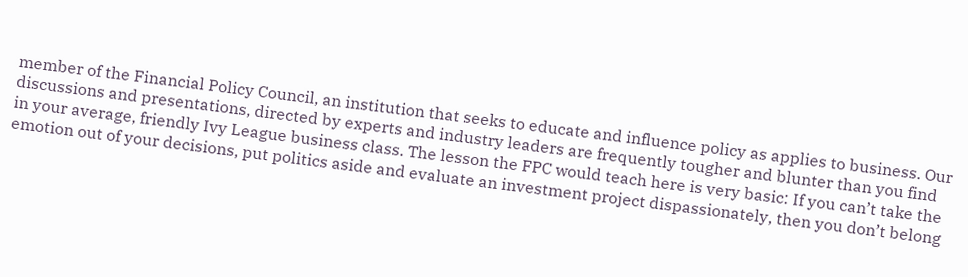member of the Financial Policy Council, an institution that seeks to educate and influence policy as applies to business. Our discussions and presentations, directed by experts and industry leaders are frequently tougher and blunter than you find in your average, friendly Ivy League business class. The lesson the FPC would teach here is very basic: If you can’t take the emotion out of your decisions, put politics aside and evaluate an investment project dispassionately, then you don’t belong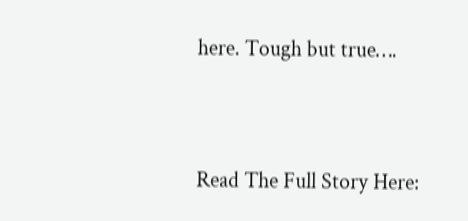here. Tough but true….


Read The Full Story Here: